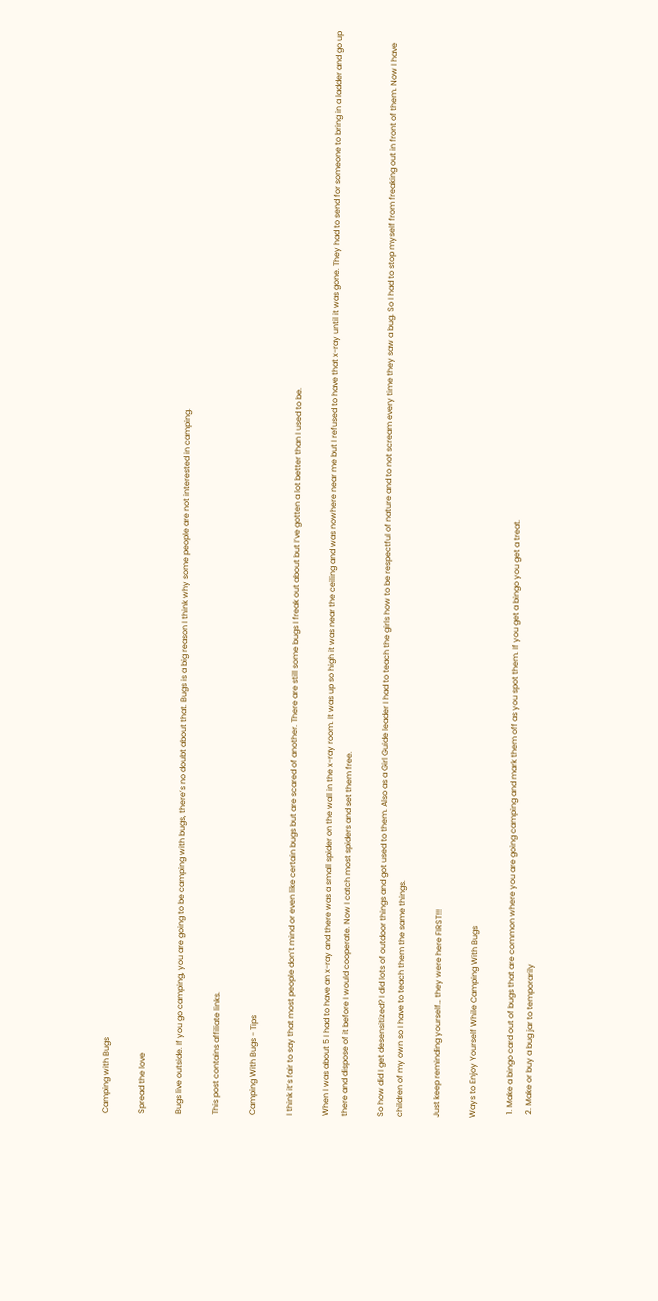Camping with Bugs

Spread the love

Bugs live outside. If you go camping, you are going to be camping with bugs, there’s no doubt about that. Bugs is a big reason I think why some people are not interested in camping.

This post contains affiliate links.

Camping With Bugs - Tips

I think it’s fair to say that most people don’t mind or even like certain bugs but are scared of another. There are still some bugs I freak out about but I’ve gotten a lot better than I used to be.

When I was about 5 I had to have an x-ray and there was a small spider on the wall in the x-ray room. It was up so high it was near the ceiling and was nowhere near me but I refused to have that x-ray until it was gone. They had to send for someone to bring in a ladder and go up there and dispose of it before I would cooperate. Now I catch most spiders and set them free.

So how did I get desensitized? I did lots of outdoor things and got used to them. Also as a Girl Guide leader I had to teach the girls how to be respectful of nature and to not scream every time they saw a bug. So I had to stop myself from freaking out in front of them. Now I have children of my own so I have to teach them the same things.

Just keep reminding yourself… they were here FIRST!!!

Ways to Enjoy Yourself While Camping With Bugs

  1. Make a bingo card out of bugs that are common where you are going camping and mark them off as you spot them. If you get a bingo you get a treat.
  2. Make or buy a bug jar to temporarily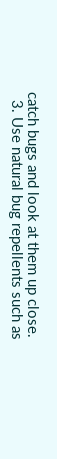catch bugs and look at them up close.
  3. Use natural bug repellents such as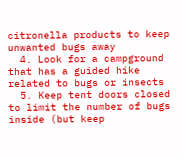citronella products to keep unwanted bugs away
  4. Look for a campground that has a guided hike related to bugs or insects
  5. Keep tent doors closed to limit the number of bugs inside (but keep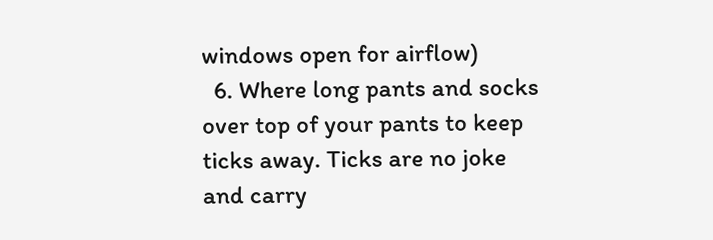windows open for airflow)
  6. Where long pants and socks over top of your pants to keep ticks away. Ticks are no joke and carry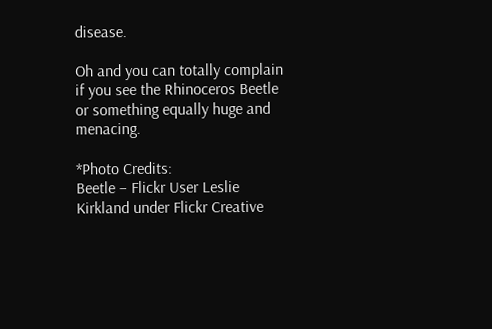disease.

Oh and you can totally complain if you see the Rhinoceros Beetle or something equally huge and menacing.

*Photo Credits:
Beetle – Flickr User Leslie Kirkland under Flickr Creative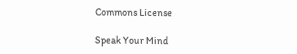Commons License

Speak Your Mind